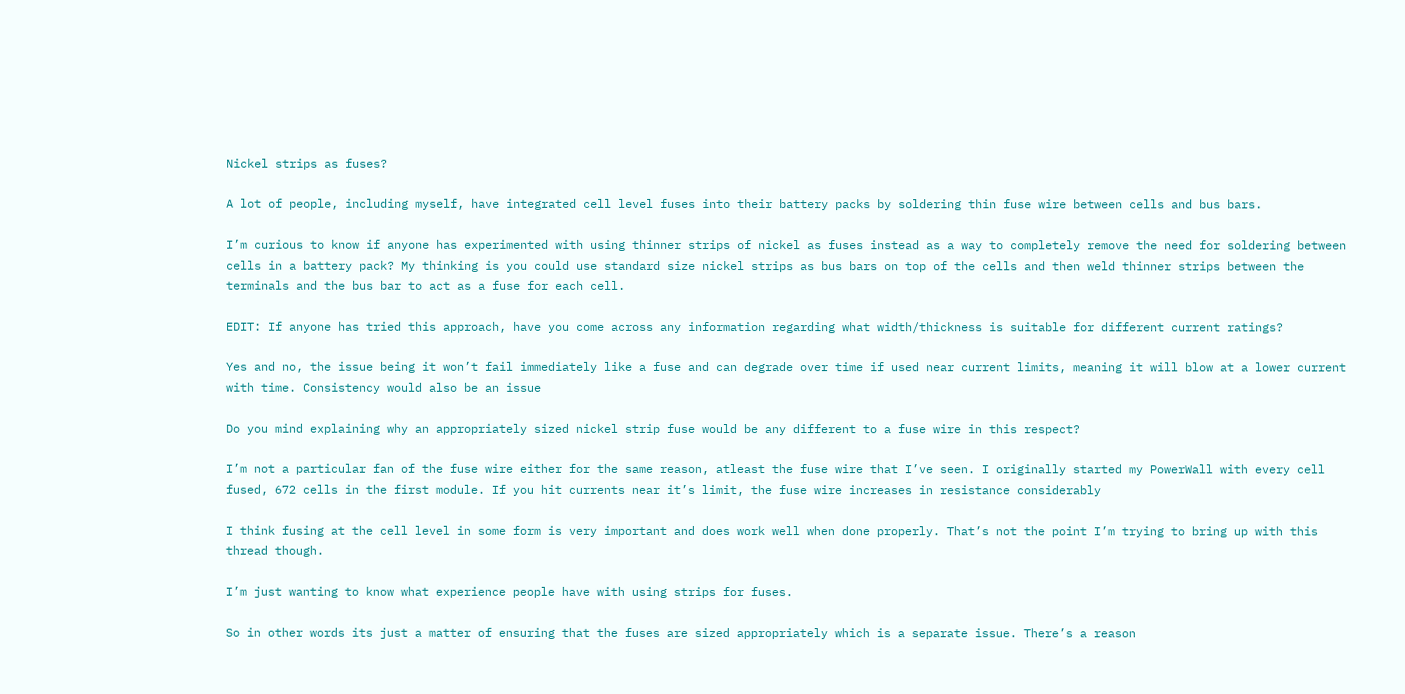Nickel strips as fuses?

A lot of people, including myself, have integrated cell level fuses into their battery packs by soldering thin fuse wire between cells and bus bars.

I’m curious to know if anyone has experimented with using thinner strips of nickel as fuses instead as a way to completely remove the need for soldering between cells in a battery pack? My thinking is you could use standard size nickel strips as bus bars on top of the cells and then weld thinner strips between the terminals and the bus bar to act as a fuse for each cell.

EDIT: If anyone has tried this approach, have you come across any information regarding what width/thickness is suitable for different current ratings?

Yes and no, the issue being it won’t fail immediately like a fuse and can degrade over time if used near current limits, meaning it will blow at a lower current with time. Consistency would also be an issue

Do you mind explaining why an appropriately sized nickel strip fuse would be any different to a fuse wire in this respect?

I’m not a particular fan of the fuse wire either for the same reason, atleast the fuse wire that I’ve seen. I originally started my PowerWall with every cell fused, 672 cells in the first module. If you hit currents near it’s limit, the fuse wire increases in resistance considerably

I think fusing at the cell level in some form is very important and does work well when done properly. That’s not the point I’m trying to bring up with this thread though.

I’m just wanting to know what experience people have with using strips for fuses.

So in other words its just a matter of ensuring that the fuses are sized appropriately which is a separate issue. There’s a reason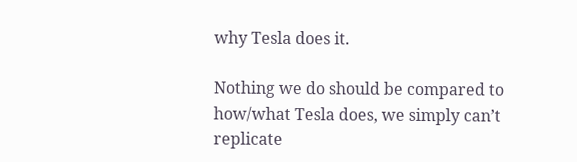why Tesla does it.

Nothing we do should be compared to how/what Tesla does, we simply can’t replicate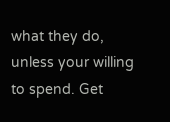what they do, unless your willing to spend. Get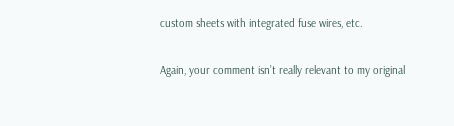custom sheets with integrated fuse wires, etc.

Again, your comment isn’t really relevant to my original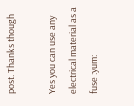post. Thanks though

Yes you can use any electrical material as a fuse :yum: